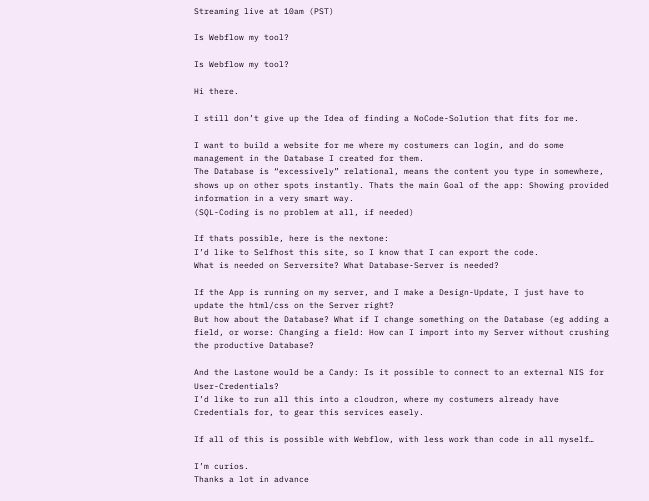Streaming live at 10am (PST)

Is Webflow my tool?

Is Webflow my tool?

Hi there.

I still don’t give up the Idea of finding a NoCode-Solution that fits for me.

I want to build a website for me where my costumers can login, and do some management in the Database I created for them.
The Database is “excessively” relational, means the content you type in somewhere, shows up on other spots instantly. Thats the main Goal of the app: Showing provided information in a very smart way.
(SQL-Coding is no problem at all, if needed)

If thats possible, here is the nextone:
I’d like to Selfhost this site, so I know that I can export the code.
What is needed on Serversite? What Database-Server is needed?

If the App is running on my server, and I make a Design-Update, I just have to update the html/css on the Server right?
But how about the Database? What if I change something on the Database (eg adding a field, or worse: Changing a field: How can I import into my Server without crushing the productive Database?

And the Lastone would be a Candy: Is it possible to connect to an external NIS for User-Credentials?
I’d like to run all this into a cloudron, where my costumers already have Credentials for, to gear this services easely.

If all of this is possible with Webflow, with less work than code in all myself…

I’m curios.
Thanks a lot in advance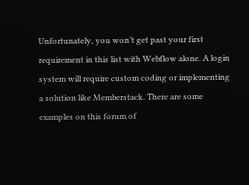Unfortunately, you won’t get past your first requirement in this list with Webflow alone. A login system will require custom coding or implementing a solution like Memberstack. There are some examples on this forum of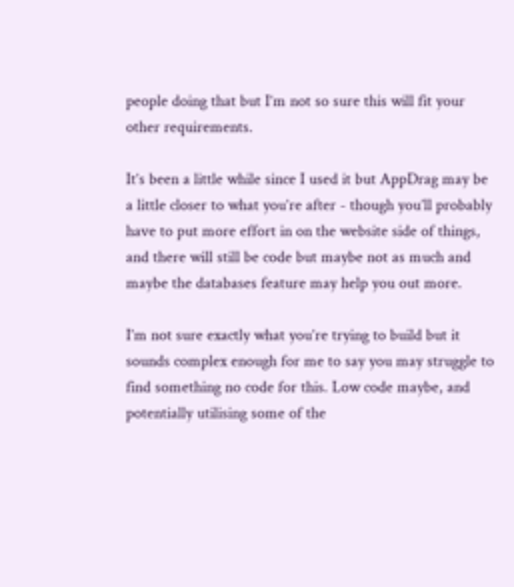people doing that but I’m not so sure this will fit your other requirements.

It’s been a little while since I used it but AppDrag may be a little closer to what you’re after - though you’ll probably have to put more effort in on the website side of things, and there will still be code but maybe not as much and maybe the databases feature may help you out more.

I’m not sure exactly what you’re trying to build but it sounds complex enough for me to say you may struggle to find something no code for this. Low code maybe, and potentially utilising some of the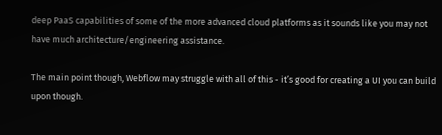deep PaaS capabilities of some of the more advanced cloud platforms as it sounds like you may not have much architecture/engineering assistance.

The main point though, Webflow may struggle with all of this - it’s good for creating a UI you can build upon though.